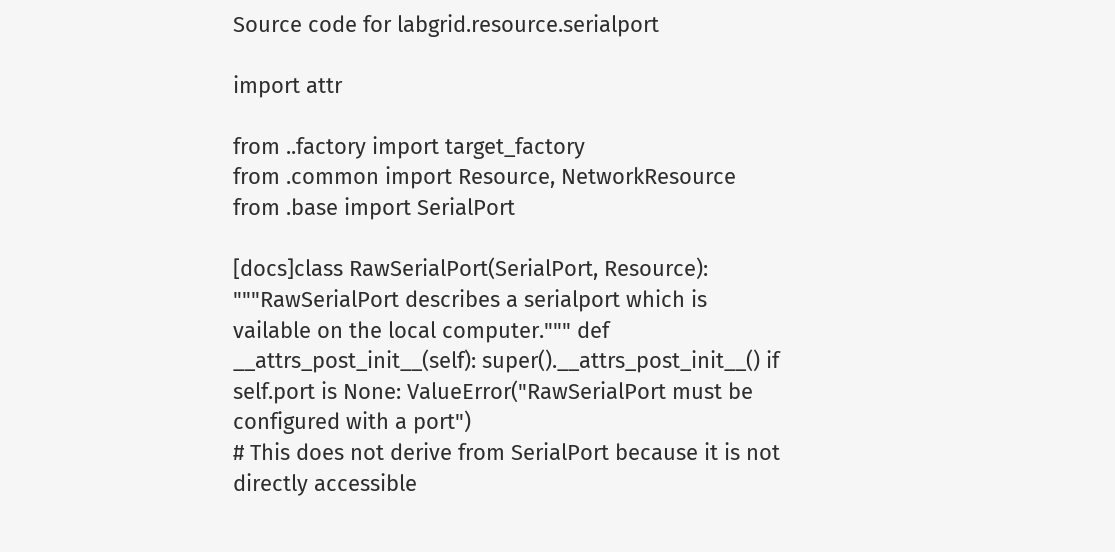Source code for labgrid.resource.serialport

import attr

from ..factory import target_factory
from .common import Resource, NetworkResource
from .base import SerialPort

[docs]class RawSerialPort(SerialPort, Resource): """RawSerialPort describes a serialport which is vailable on the local computer.""" def __attrs_post_init__(self): super().__attrs_post_init__() if self.port is None: ValueError("RawSerialPort must be configured with a port")
# This does not derive from SerialPort because it is not directly accessible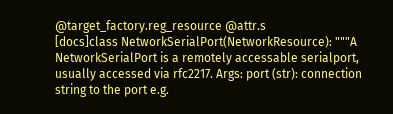@target_factory.reg_resource @attr.s
[docs]class NetworkSerialPort(NetworkResource): """A NetworkSerialPort is a remotely accessable serialport, usually accessed via rfc2217. Args: port (str): connection string to the port e.g.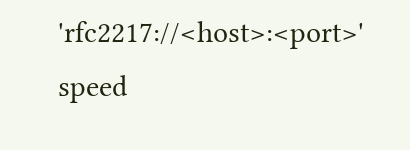'rfc2217://<host>:<port>' speed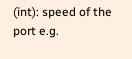(int): speed of the port e.g.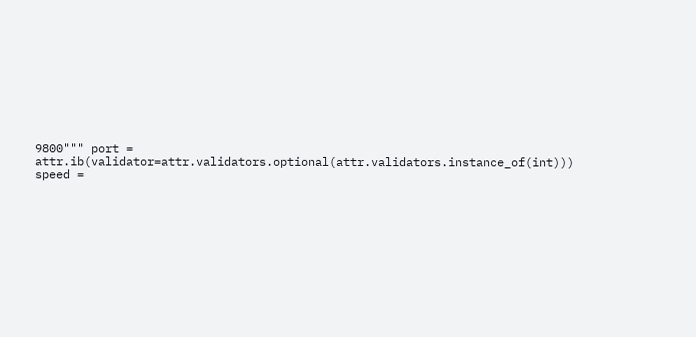9800""" port = attr.ib(validator=attr.validators.optional(attr.validators.instance_of(int))) speed =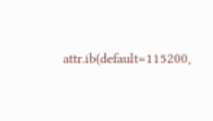attr.ib(default=115200,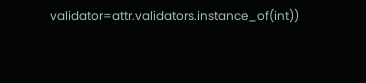validator=attr.validators.instance_of(int))